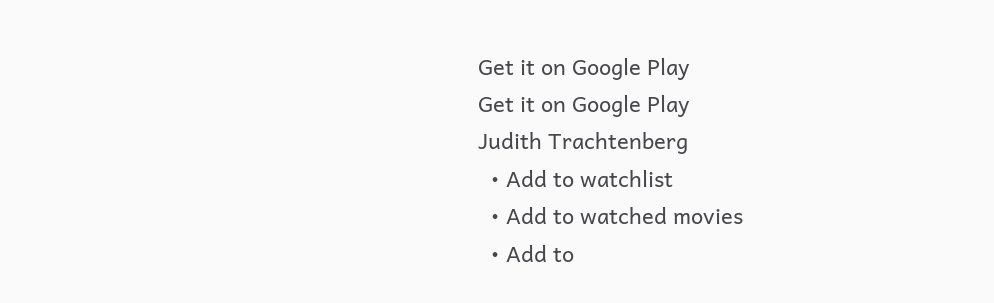Get it on Google Play
Get it on Google Play
Judith Trachtenberg
  • Add to watchlist
  • Add to watched movies
  • Add to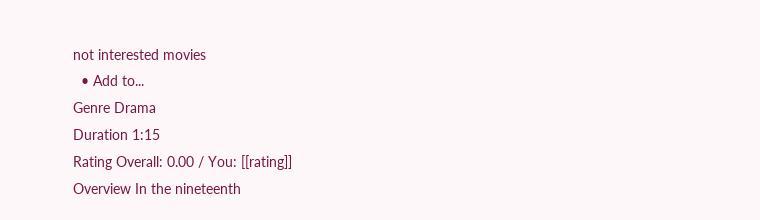not interested movies
  • Add to...
Genre Drama
Duration 1:15
Rating Overall: 0.00 / You: [[rating]]
Overview In the nineteenth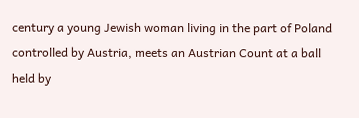century a young Jewish woman living in the part of Poland controlled by Austria, meets an Austrian Count at a ball held by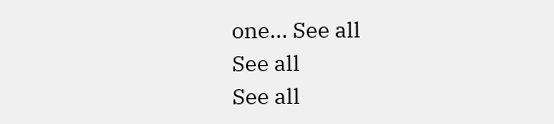one... See all
See all
See all